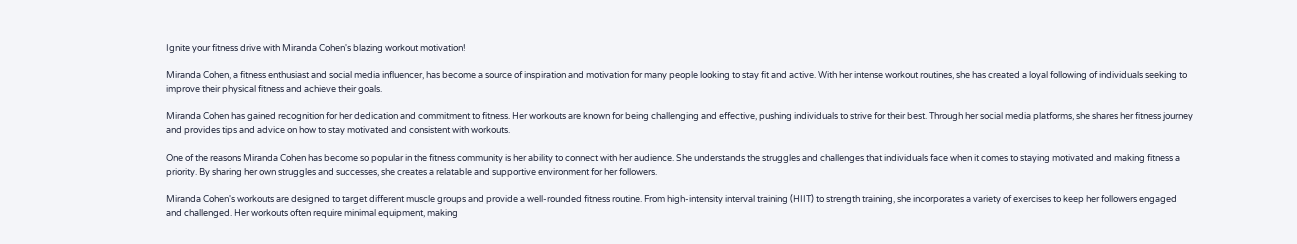Ignite your fitness drive with Miranda Cohen's blazing workout motivation!

Miranda Cohen, a fitness enthusiast and social media influencer, has become a source of inspiration and motivation for many people looking to stay fit and active. With her intense workout routines, she has created a loyal following of individuals seeking to improve their physical fitness and achieve their goals.

Miranda Cohen has gained recognition for her dedication and commitment to fitness. Her workouts are known for being challenging and effective, pushing individuals to strive for their best. Through her social media platforms, she shares her fitness journey and provides tips and advice on how to stay motivated and consistent with workouts.

One of the reasons Miranda Cohen has become so popular in the fitness community is her ability to connect with her audience. She understands the struggles and challenges that individuals face when it comes to staying motivated and making fitness a priority. By sharing her own struggles and successes, she creates a relatable and supportive environment for her followers.

Miranda Cohen's workouts are designed to target different muscle groups and provide a well-rounded fitness routine. From high-intensity interval training (HIIT) to strength training, she incorporates a variety of exercises to keep her followers engaged and challenged. Her workouts often require minimal equipment, making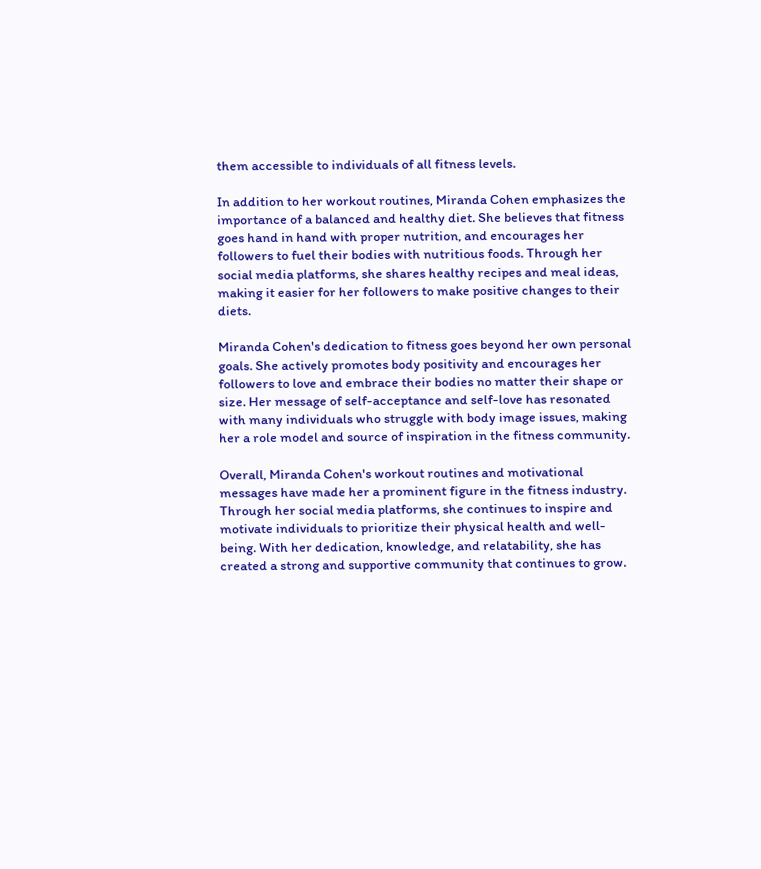them accessible to individuals of all fitness levels.

In addition to her workout routines, Miranda Cohen emphasizes the importance of a balanced and healthy diet. She believes that fitness goes hand in hand with proper nutrition, and encourages her followers to fuel their bodies with nutritious foods. Through her social media platforms, she shares healthy recipes and meal ideas, making it easier for her followers to make positive changes to their diets.

Miranda Cohen's dedication to fitness goes beyond her own personal goals. She actively promotes body positivity and encourages her followers to love and embrace their bodies no matter their shape or size. Her message of self-acceptance and self-love has resonated with many individuals who struggle with body image issues, making her a role model and source of inspiration in the fitness community.

Overall, Miranda Cohen's workout routines and motivational messages have made her a prominent figure in the fitness industry. Through her social media platforms, she continues to inspire and motivate individuals to prioritize their physical health and well-being. With her dedication, knowledge, and relatability, she has created a strong and supportive community that continues to grow.